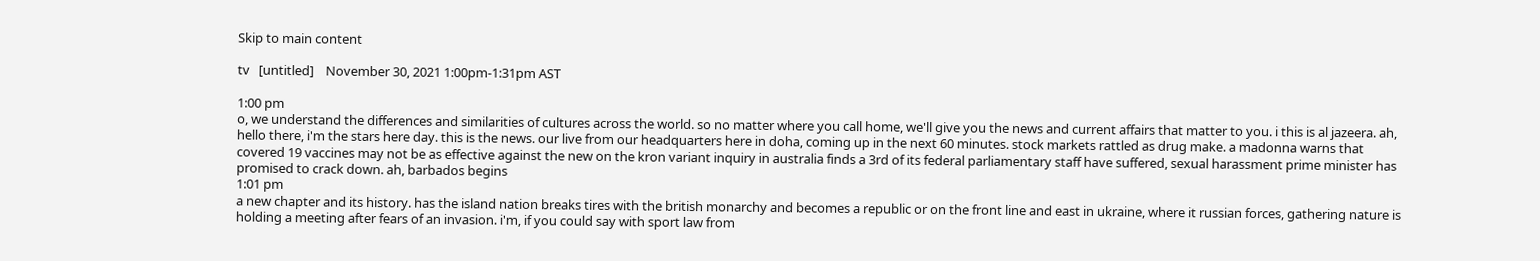Skip to main content

tv   [untitled]    November 30, 2021 1:00pm-1:31pm AST

1:00 pm
o, we understand the differences and similarities of cultures across the world. so no matter where you call home, we'll give you the news and current affairs that matter to you. i this is al jazeera. ah, hello there, i'm the stars here day. this is the news. our live from our headquarters here in doha, coming up in the next 60 minutes. stock markets rattled as drug make. a madonna warns that covered 19 vaccines may not be as effective against the new on the kron variant inquiry in australia finds a 3rd of its federal parliamentary staff have suffered, sexual harassment prime minister has promised to crack down. ah, barbados begins
1:01 pm
a new chapter and its history. has the island nation breaks tires with the british monarchy and becomes a republic or on the front line and east in ukraine, where it russian forces, gathering nature is holding a meeting after fears of an invasion. i'm, if you could say with sport law from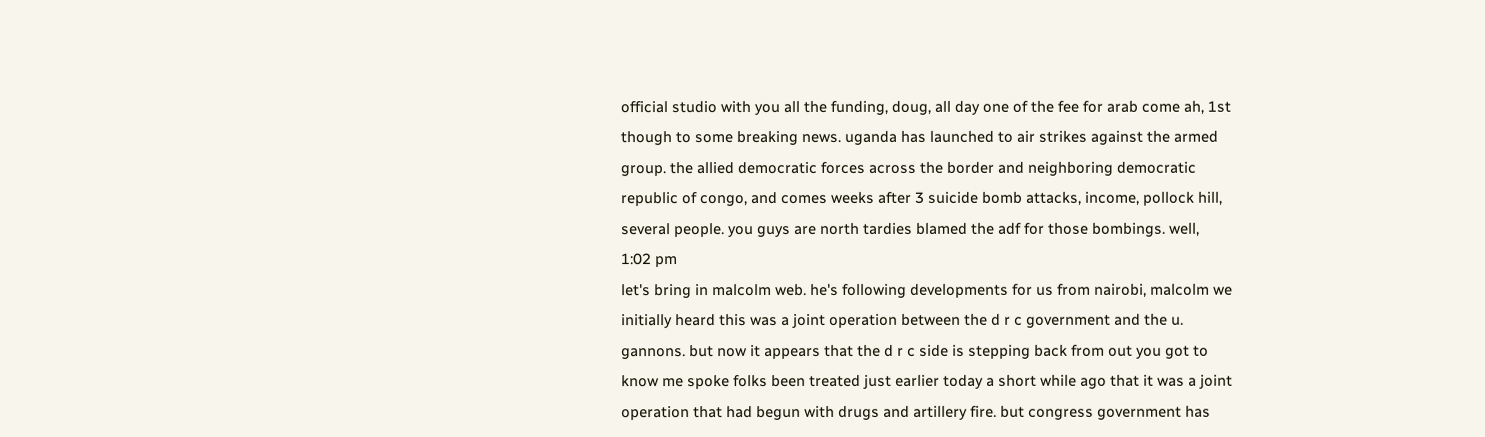official studio with you all the funding, doug, all day one of the fee for arab come ah, 1st though to some breaking news. uganda has launched to air strikes against the armed group. the allied democratic forces across the border and neighboring democratic republic of congo, and comes weeks after 3 suicide bomb attacks, income, pollock hill, several people. you guys are north tardies blamed the adf for those bombings. well,
1:02 pm
let's bring in malcolm web. he's following developments for us from nairobi, malcolm we initially heard this was a joint operation between the d r c government and the u. gannons. but now it appears that the d r c side is stepping back from out you got to know me spoke folks been treated just earlier today a short while ago that it was a joint operation that had begun with drugs and artillery fire. but congress government has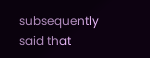subsequently said that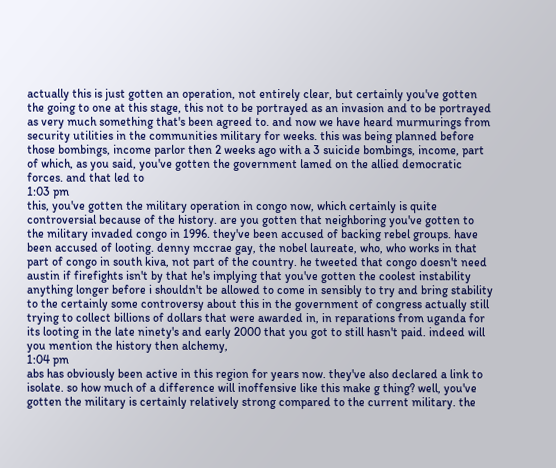actually this is just gotten an operation, not entirely clear, but certainly you've gotten the going to one at this stage, this not to be portrayed as an invasion and to be portrayed as very much something that's been agreed to. and now we have heard murmurings from security utilities in the communities military for weeks. this was being planned before those bombings, income parlor then 2 weeks ago with a 3 suicide bombings, income, part of which, as you said, you've gotten the government lamed on the allied democratic forces. and that led to
1:03 pm
this, you've gotten the military operation in congo now, which certainly is quite controversial because of the history. are you gotten that neighboring you've gotten to the military invaded congo in 1996. they've been accused of backing rebel groups. have been accused of looting. denny mccrae gay, the nobel laureate, who, who works in that part of congo in south kiva, not part of the country. he tweeted that congo doesn't need austin if firefights isn't by that he's implying that you've gotten the coolest instability anything longer before i shouldn't be allowed to come in sensibly to try and bring stability to the certainly some controversy about this in the government of congress actually still trying to collect billions of dollars that were awarded in, in reparations from uganda for its looting in the late ninety's and early 2000 that you got to still hasn't paid. indeed will you mention the history then alchemy,
1:04 pm
abs has obviously been active in this region for years now. they've also declared a link to isolate. so how much of a difference will inoffensive like this make g thing? well, you've gotten the military is certainly relatively strong compared to the current military. the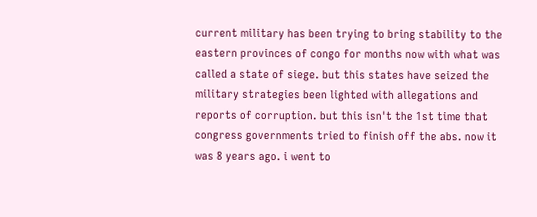current military has been trying to bring stability to the eastern provinces of congo for months now with what was called a state of siege. but this states have seized the military strategies been lighted with allegations and reports of corruption. but this isn't the 1st time that congress governments tried to finish off the abs. now it was 8 years ago. i went to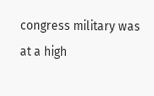congress military was at a high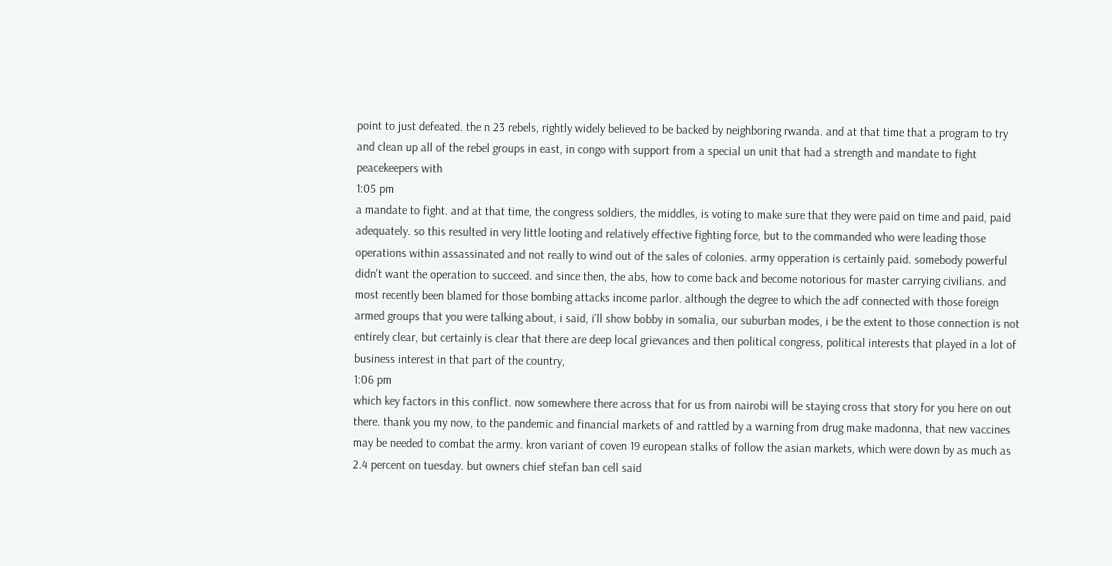point to just defeated. the n 23 rebels, rightly widely believed to be backed by neighboring rwanda. and at that time that a program to try and clean up all of the rebel groups in east, in congo with support from a special un unit that had a strength and mandate to fight peacekeepers with
1:05 pm
a mandate to fight. and at that time, the congress soldiers, the middles, is voting to make sure that they were paid on time and paid, paid adequately. so this resulted in very little looting and relatively effective fighting force, but to the commanded who were leading those operations within assassinated and not really to wind out of the sales of colonies. army opperation is certainly paid. somebody powerful didn't want the operation to succeed. and since then, the abs, how to come back and become notorious for master carrying civilians. and most recently been blamed for those bombing attacks income parlor. although the degree to which the adf connected with those foreign armed groups that you were talking about, i said, i'll show bobby in somalia, our suburban modes, i be the extent to those connection is not entirely clear, but certainly is clear that there are deep local grievances and then political congress, political interests that played in a lot of business interest in that part of the country,
1:06 pm
which key factors in this conflict. now somewhere there across that for us from nairobi will be staying cross that story for you here on out there. thank you my now, to the pandemic and financial markets of and rattled by a warning from drug make madonna, that new vaccines may be needed to combat the army. kron variant of coven 19 european stalks of follow the asian markets, which were down by as much as 2.4 percent on tuesday. but owners chief stefan ban cell said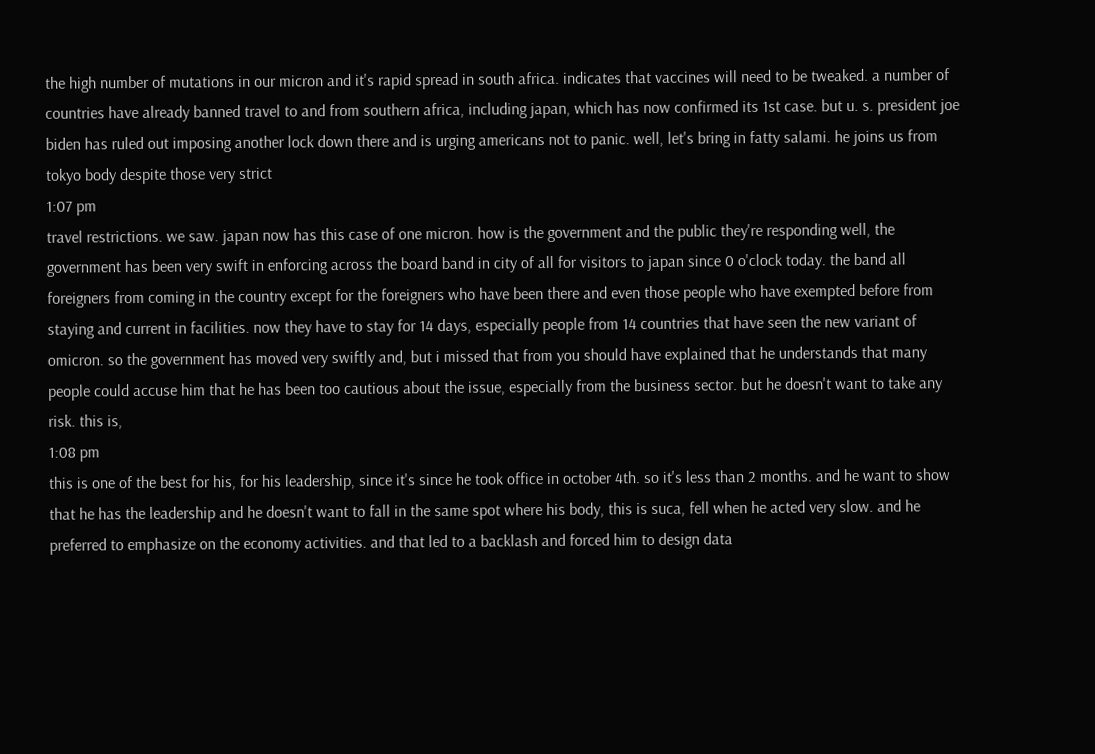the high number of mutations in our micron and it's rapid spread in south africa. indicates that vaccines will need to be tweaked. a number of countries have already banned travel to and from southern africa, including japan, which has now confirmed its 1st case. but u. s. president joe biden has ruled out imposing another lock down there and is urging americans not to panic. well, let's bring in fatty salami. he joins us from tokyo body despite those very strict
1:07 pm
travel restrictions. we saw. japan now has this case of one micron. how is the government and the public they're responding well, the government has been very swift in enforcing across the board band in city of all for visitors to japan since 0 o'clock today. the band all foreigners from coming in the country except for the foreigners who have been there and even those people who have exempted before from staying and current in facilities. now they have to stay for 14 days, especially people from 14 countries that have seen the new variant of omicron. so the government has moved very swiftly and, but i missed that from you should have explained that he understands that many people could accuse him that he has been too cautious about the issue, especially from the business sector. but he doesn't want to take any risk. this is,
1:08 pm
this is one of the best for his, for his leadership, since it's since he took office in october 4th. so it's less than 2 months. and he want to show that he has the leadership and he doesn't want to fall in the same spot where his body, this is suca, fell when he acted very slow. and he preferred to emphasize on the economy activities. and that led to a backlash and forced him to design data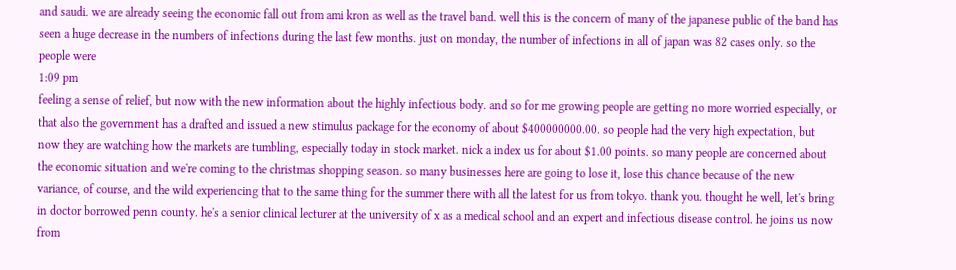and saudi. we are already seeing the economic fall out from ami kron as well as the travel band. well this is the concern of many of the japanese public of the band has seen a huge decrease in the numbers of infections during the last few months. just on monday, the number of infections in all of japan was 82 cases only. so the people were
1:09 pm
feeling a sense of relief, but now with the new information about the highly infectious body. and so for me growing people are getting no more worried especially, or that also the government has a drafted and issued a new stimulus package for the economy of about $400000000.00. so people had the very high expectation, but now they are watching how the markets are tumbling, especially today in stock market. nick a index us for about $1.00 points. so many people are concerned about the economic situation and we're coming to the christmas shopping season. so many businesses here are going to lose it, lose this chance because of the new variance, of course, and the wild experiencing that to the same thing for the summer there with all the latest for us from tokyo. thank you. thought he well, let's bring in doctor borrowed penn county. he's a senior clinical lecturer at the university of x as a medical school and an expert and infectious disease control. he joins us now from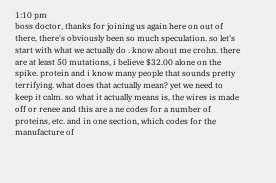1:10 pm
boss doctor, thanks for joining us again here on out of there, there's obviously been so much speculation. so let's start with what we actually do . know about me crohn. there are at least 50 mutations, i believe $32.00 alone on the spike. protein and i know many people that sounds pretty terrifying. what does that actually mean? yet we need to keep it calm. so what it actually means is, the wires is made off or renee and this are a ne codes for a number of proteins, etc. and in one section, which codes for the manufacture of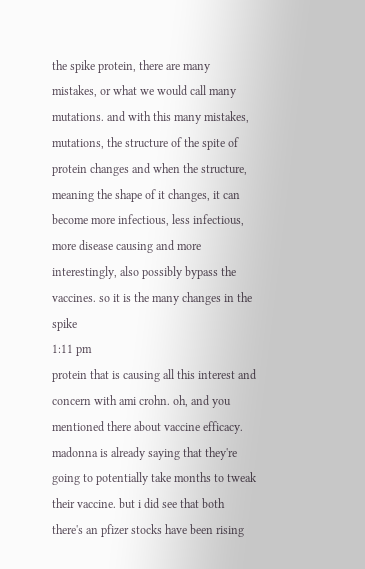the spike protein, there are many mistakes, or what we would call many mutations. and with this many mistakes, mutations, the structure of the spite of protein changes and when the structure, meaning the shape of it changes, it can become more infectious, less infectious, more disease causing and more interestingly, also possibly bypass the vaccines. so it is the many changes in the spike
1:11 pm
protein that is causing all this interest and concern with ami crohn. oh, and you mentioned there about vaccine efficacy. madonna is already saying that they're going to potentially take months to tweak their vaccine. but i did see that both there's an pfizer stocks have been rising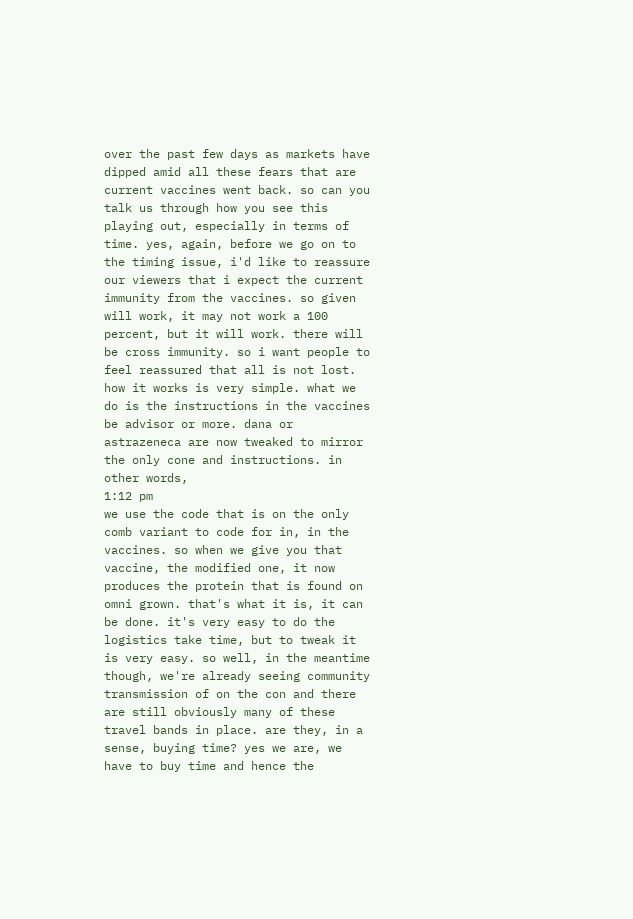over the past few days as markets have dipped amid all these fears that are current vaccines went back. so can you talk us through how you see this playing out, especially in terms of time. yes, again, before we go on to the timing issue, i'd like to reassure our viewers that i expect the current immunity from the vaccines. so given will work, it may not work a 100 percent, but it will work. there will be cross immunity. so i want people to feel reassured that all is not lost. how it works is very simple. what we do is the instructions in the vaccines be advisor or more. dana or astrazeneca are now tweaked to mirror the only cone and instructions. in other words,
1:12 pm
we use the code that is on the only comb variant to code for in, in the vaccines. so when we give you that vaccine, the modified one, it now produces the protein that is found on omni grown. that's what it is, it can be done. it's very easy to do the logistics take time, but to tweak it is very easy. so well, in the meantime though, we're already seeing community transmission of on the con and there are still obviously many of these travel bands in place. are they, in a sense, buying time? yes we are, we have to buy time and hence the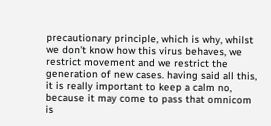precautionary principle, which is why, whilst we don't know how this virus behaves, we restrict movement and we restrict the generation of new cases. having said all this, it is really important to keep a calm no, because it may come to pass that omnicom is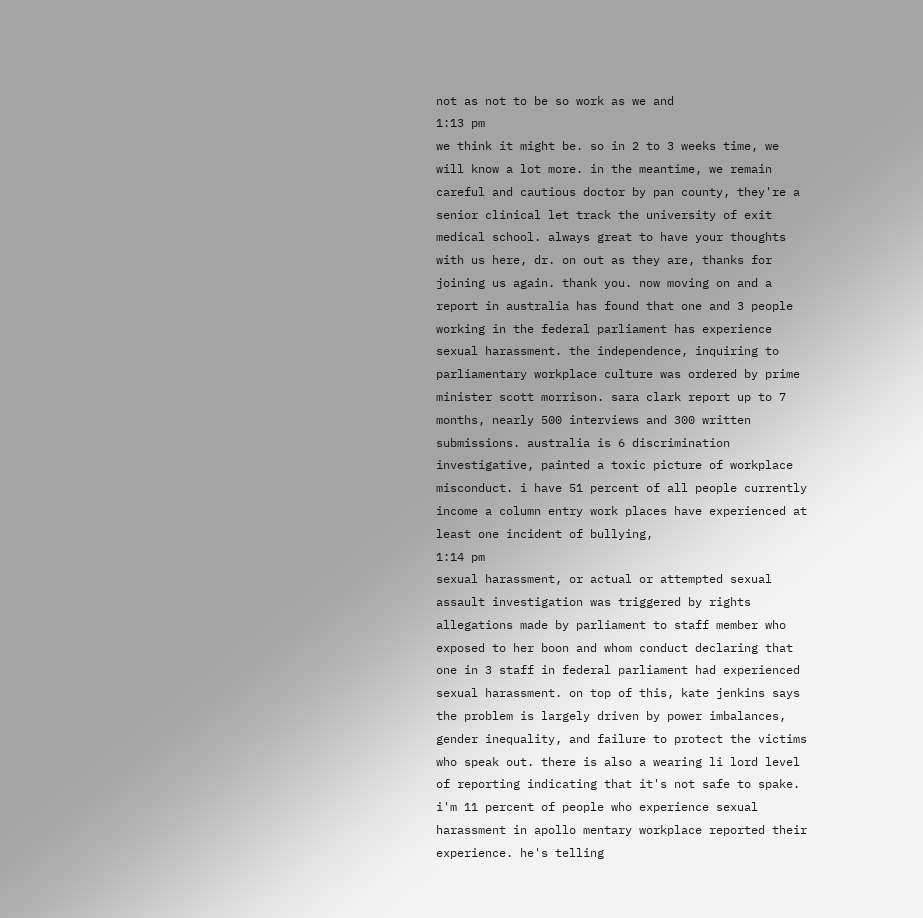not as not to be so work as we and
1:13 pm
we think it might be. so in 2 to 3 weeks time, we will know a lot more. in the meantime, we remain careful and cautious doctor by pan county, they're a senior clinical let track the university of exit medical school. always great to have your thoughts with us here, dr. on out as they are, thanks for joining us again. thank you. now moving on and a report in australia has found that one and 3 people working in the federal parliament has experience sexual harassment. the independence, inquiring to parliamentary workplace culture was ordered by prime minister scott morrison. sara clark report up to 7 months, nearly 500 interviews and 300 written submissions. australia is 6 discrimination investigative, painted a toxic picture of workplace misconduct. i have 51 percent of all people currently income a column entry work places have experienced at least one incident of bullying,
1:14 pm
sexual harassment, or actual or attempted sexual assault investigation was triggered by rights allegations made by parliament to staff member who exposed to her boon and whom conduct declaring that one in 3 staff in federal parliament had experienced sexual harassment. on top of this, kate jenkins says the problem is largely driven by power imbalances, gender inequality, and failure to protect the victims who speak out. there is also a wearing li lord level of reporting indicating that it's not safe to spake. i'm 11 percent of people who experience sexual harassment in apollo mentary workplace reported their experience. he's telling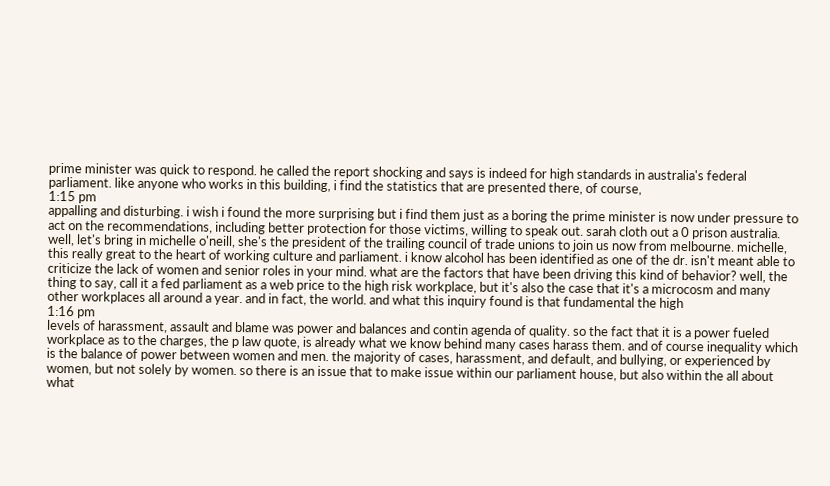prime minister was quick to respond. he called the report shocking and says is indeed for high standards in australia's federal parliament. like anyone who works in this building, i find the statistics that are presented there, of course,
1:15 pm
appalling and disturbing. i wish i found the more surprising but i find them just as a boring the prime minister is now under pressure to act on the recommendations, including better protection for those victims, willing to speak out. sarah cloth out a 0 prison australia. well, let's bring in michelle o'neill, she's the president of the trailing council of trade unions to join us now from melbourne. michelle, this really great to the heart of working culture and parliament. i know alcohol has been identified as one of the dr. isn't meant able to criticize the lack of women and senior roles in your mind. what are the factors that have been driving this kind of behavior? well, the thing to say, call it a fed parliament as a web price to the high risk workplace, but it's also the case that it's a microcosm and many other workplaces all around a year. and in fact, the world. and what this inquiry found is that fundamental the high
1:16 pm
levels of harassment, assault and blame was power and balances and contin agenda of quality. so the fact that it is a power fueled workplace as to the charges, the p law quote, is already what we know behind many cases harass them. and of course inequality which is the balance of power between women and men. the majority of cases, harassment, and default, and bullying, or experienced by women, but not solely by women. so there is an issue that to make issue within our parliament house, but also within the all about what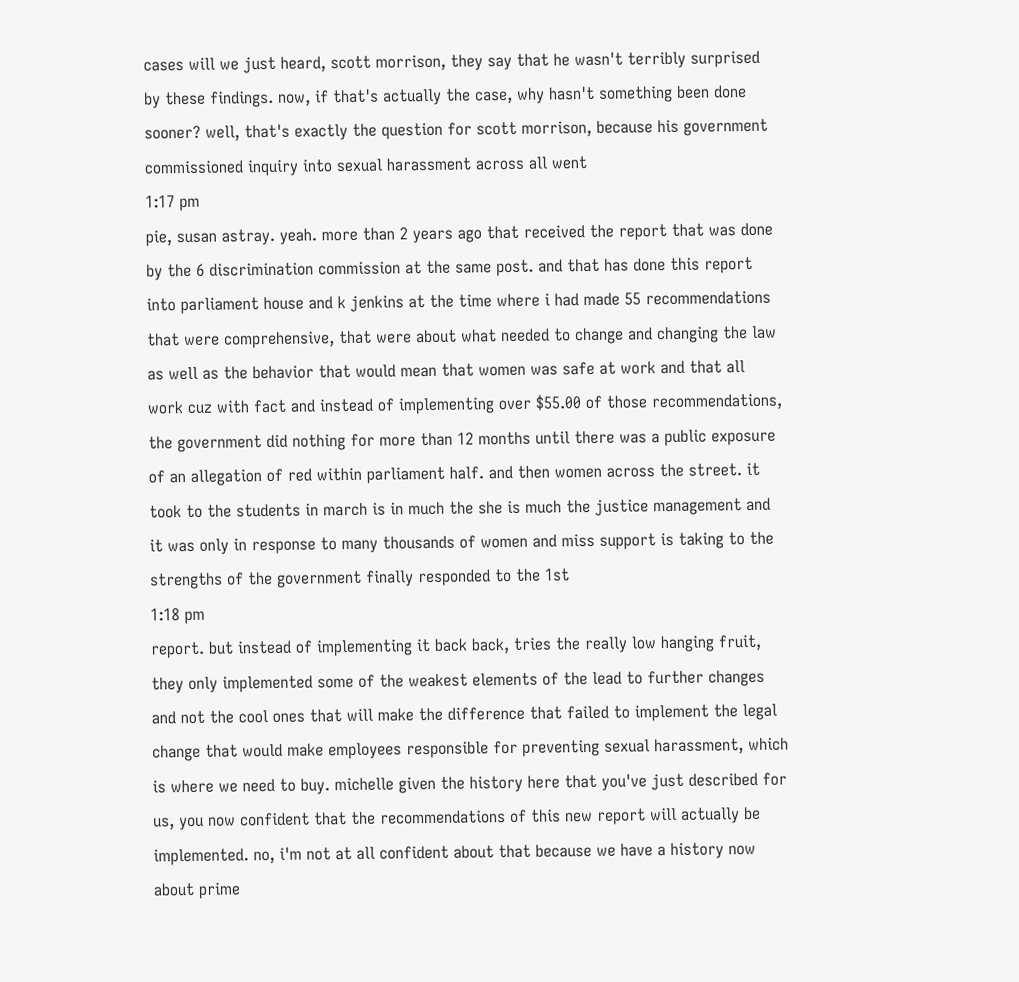cases will we just heard, scott morrison, they say that he wasn't terribly surprised by these findings. now, if that's actually the case, why hasn't something been done sooner? well, that's exactly the question for scott morrison, because his government commissioned inquiry into sexual harassment across all went
1:17 pm
pie, susan astray. yeah. more than 2 years ago that received the report that was done by the 6 discrimination commission at the same post. and that has done this report into parliament house and k jenkins at the time where i had made 55 recommendations that were comprehensive, that were about what needed to change and changing the law as well as the behavior that would mean that women was safe at work and that all work cuz with fact and instead of implementing over $55.00 of those recommendations, the government did nothing for more than 12 months until there was a public exposure of an allegation of red within parliament half. and then women across the street. it took to the students in march is in much the she is much the justice management and it was only in response to many thousands of women and miss support is taking to the strengths of the government finally responded to the 1st
1:18 pm
report. but instead of implementing it back back, tries the really low hanging fruit, they only implemented some of the weakest elements of the lead to further changes and not the cool ones that will make the difference that failed to implement the legal change that would make employees responsible for preventing sexual harassment, which is where we need to buy. michelle given the history here that you've just described for us, you now confident that the recommendations of this new report will actually be implemented. no, i'm not at all confident about that because we have a history now about prime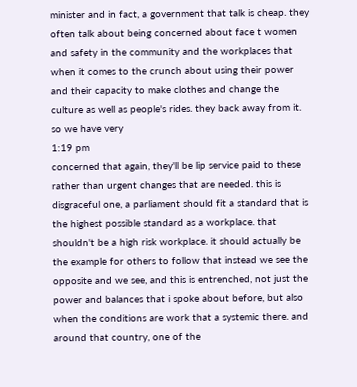minister and in fact, a government that talk is cheap. they often talk about being concerned about face t women and safety in the community and the workplaces that when it comes to the crunch about using their power and their capacity to make clothes and change the culture as well as people's rides. they back away from it. so we have very
1:19 pm
concerned that again, they'll be lip service paid to these rather than urgent changes that are needed. this is disgraceful one, a parliament should fit a standard that is the highest possible standard as a workplace. that shouldn't be a high risk workplace. it should actually be the example for others to follow that instead we see the opposite and we see, and this is entrenched, not just the power and balances that i spoke about before, but also when the conditions are work that a systemic there. and around that country, one of the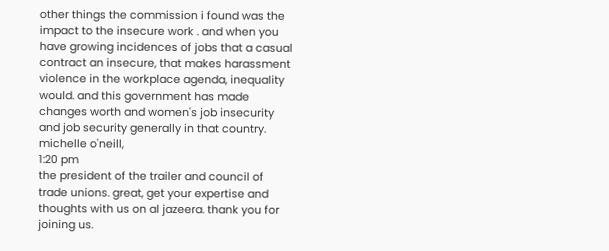other things the commission i found was the impact to the insecure work . and when you have growing incidences of jobs that a casual contract an insecure, that makes harassment violence in the workplace agenda, inequality would. and this government has made changes worth and women's job insecurity and job security generally in that country. michelle o'neill,
1:20 pm
the president of the trailer and council of trade unions. great, get your expertise and thoughts with us on al jazeera. thank you for joining us.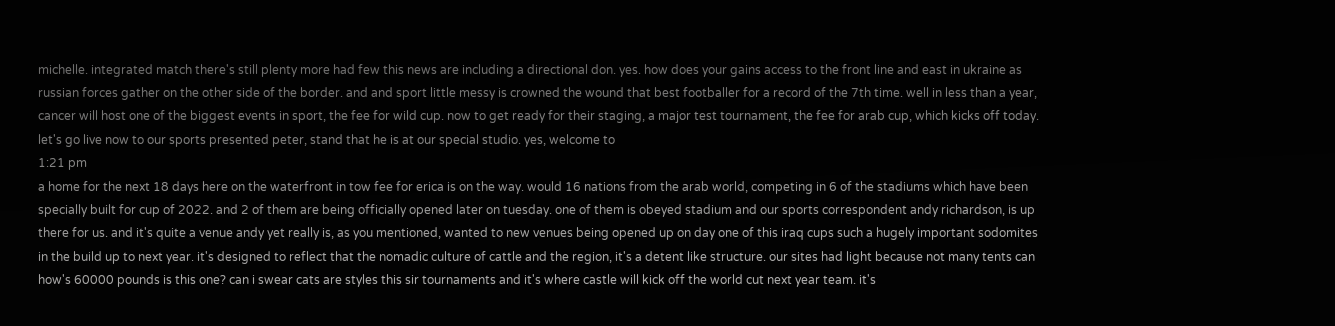michelle. integrated match there's still plenty more had few this news are including a directional don. yes. how does your gains access to the front line and east in ukraine as russian forces gather on the other side of the border. and and sport little messy is crowned the wound that best footballer for a record of the 7th time. well in less than a year, cancer will host one of the biggest events in sport, the fee for wild cup. now to get ready for their staging, a major test tournament, the fee for arab cup, which kicks off today. let's go live now to our sports presented peter, stand that he is at our special studio. yes, welcome to
1:21 pm
a home for the next 18 days here on the waterfront in tow fee for erica is on the way. would 16 nations from the arab world, competing in 6 of the stadiums which have been specially built for cup of 2022. and 2 of them are being officially opened later on tuesday. one of them is obeyed stadium and our sports correspondent andy richardson, is up there for us. and it's quite a venue andy yet really is, as you mentioned, wanted to new venues being opened up on day one of this iraq cups such a hugely important sodomites in the build up to next year. it's designed to reflect that the nomadic culture of cattle and the region, it's a detent like structure. our sites had light because not many tents can how's 60000 pounds is this one? can i swear cats are styles this sir tournaments and it's where castle will kick off the world cut next year team. it's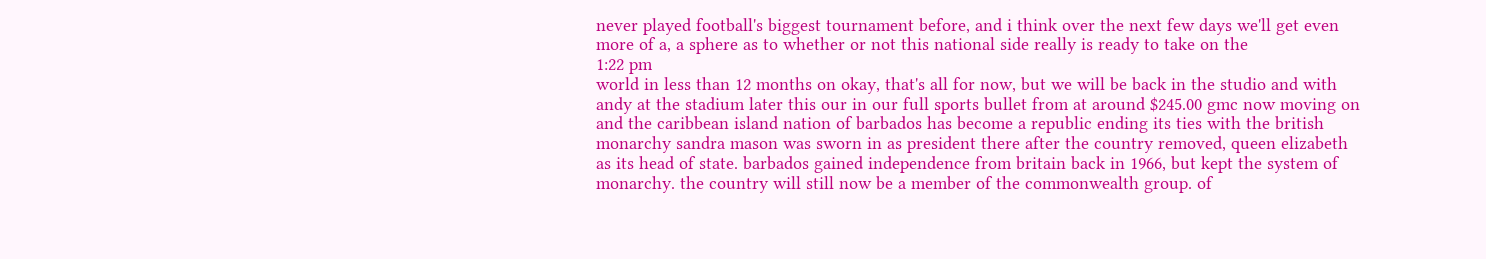never played football's biggest tournament before, and i think over the next few days we'll get even more of a, a sphere as to whether or not this national side really is ready to take on the
1:22 pm
world in less than 12 months on okay, that's all for now, but we will be back in the studio and with andy at the stadium later this our in our full sports bullet from at around $245.00 gmc now moving on and the caribbean island nation of barbados has become a republic ending its ties with the british monarchy sandra mason was sworn in as president there after the country removed, queen elizabeth as its head of state. barbados gained independence from britain back in 1966, but kept the system of monarchy. the country will still now be a member of the commonwealth group. of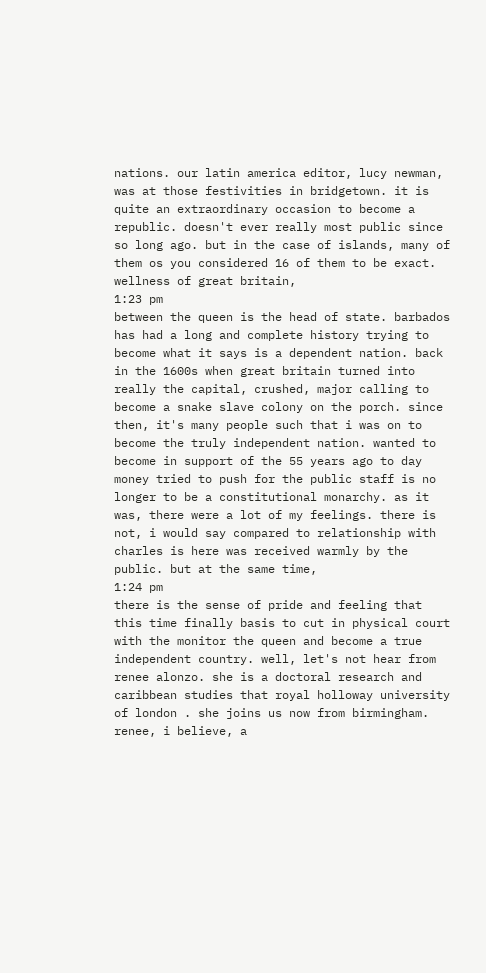nations. our latin america editor, lucy newman, was at those festivities in bridgetown. it is quite an extraordinary occasion to become a republic. doesn't ever really most public since so long ago. but in the case of islands, many of them os you considered 16 of them to be exact. wellness of great britain,
1:23 pm
between the queen is the head of state. barbados has had a long and complete history trying to become what it says is a dependent nation. back in the 1600s when great britain turned into really the capital, crushed, major calling to become a snake slave colony on the porch. since then, it's many people such that i was on to become the truly independent nation. wanted to become in support of the 55 years ago to day money tried to push for the public staff is no longer to be a constitutional monarchy. as it was, there were a lot of my feelings. there is not, i would say compared to relationship with charles is here was received warmly by the public. but at the same time,
1:24 pm
there is the sense of pride and feeling that this time finally basis to cut in physical court with the monitor the queen and become a true independent country. well, let's not hear from renee alonzo. she is a doctoral research and caribbean studies that royal holloway university of london . she joins us now from birmingham. renee, i believe, a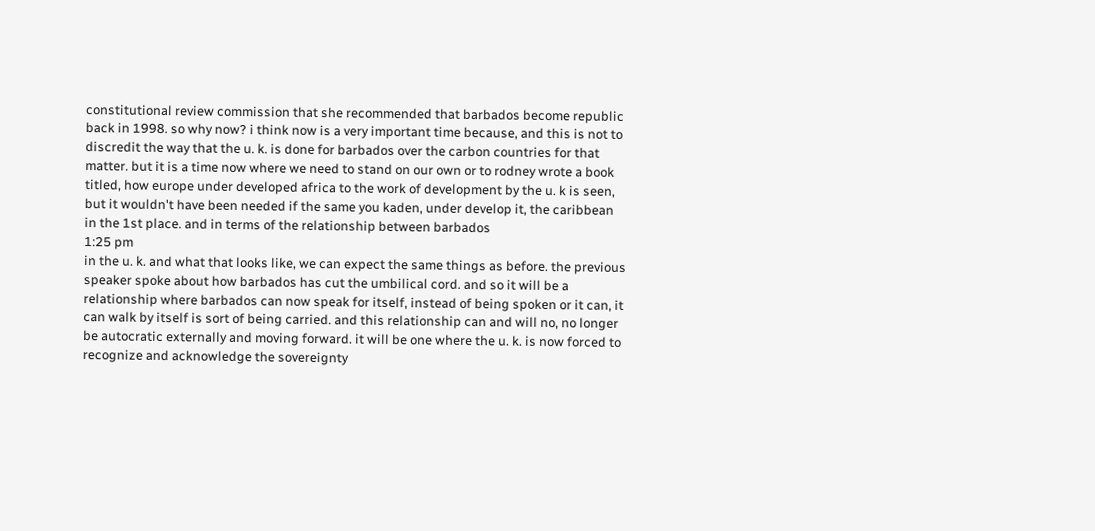constitutional review commission that she recommended that barbados become republic back in 1998. so why now? i think now is a very important time because, and this is not to discredit the way that the u. k. is done for barbados over the carbon countries for that matter. but it is a time now where we need to stand on our own or to rodney wrote a book titled, how europe under developed africa to the work of development by the u. k is seen, but it wouldn't have been needed if the same you kaden, under develop it, the caribbean in the 1st place. and in terms of the relationship between barbados
1:25 pm
in the u. k. and what that looks like, we can expect the same things as before. the previous speaker spoke about how barbados has cut the umbilical cord. and so it will be a relationship where barbados can now speak for itself, instead of being spoken or it can, it can walk by itself is sort of being carried. and this relationship can and will no, no longer be autocratic externally and moving forward. it will be one where the u. k. is now forced to recognize and acknowledge the sovereignty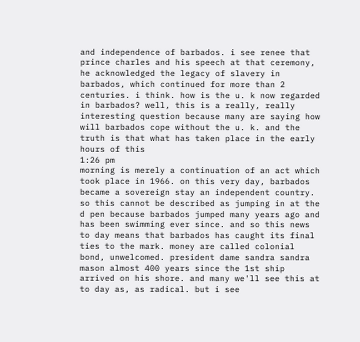and independence of barbados. i see renee that prince charles and his speech at that ceremony, he acknowledged the legacy of slavery in barbados, which continued for more than 2 centuries. i think. how is the u. k now regarded in barbados? well, this is a really, really interesting question because many are saying how will barbados cope without the u. k. and the truth is that what has taken place in the early hours of this
1:26 pm
morning is merely a continuation of an act which took place in 1966. on this very day, barbados became a sovereign stay an independent country. so this cannot be described as jumping in at the d pen because barbados jumped many years ago and has been swimming ever since. and so this news to day means that barbados has caught its final ties to the mark. money are called colonial bond, unwelcomed. president dame sandra sandra mason almost 400 years since the 1st ship arrived on his shore. and many we'll see this at to day as, as radical. but i see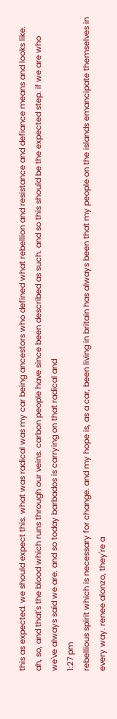this as expected. we should expect this. what was radical was my car being ancestors who defined what rebellion and resistance and defiance means and looks like. ah, so, and that's the blood which runs through our veins. carbon people have since been described as such. and so this should be the expected step. if we are who we've always said we are. and so today barbados is carrying on that radical and
1:27 pm
rebellious spirit which is necessary for change. and my hope is, as a car, been living in britain has always been that my people on the islands emancipate themselves in every way. renee alonzo, they're a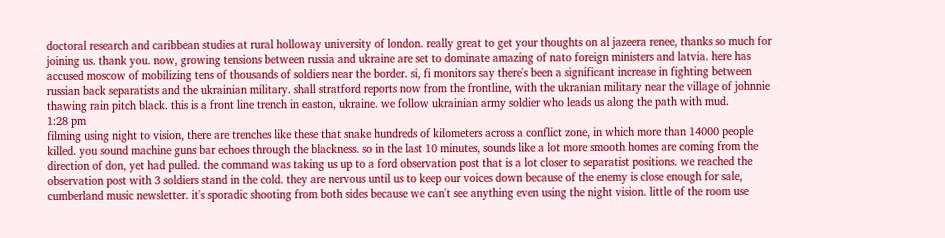doctoral research and caribbean studies at rural holloway university of london. really great to get your thoughts on al jazeera renee, thanks so much for joining us. thank you. now, growing tensions between russia and ukraine are set to dominate amazing of nato foreign ministers and latvia. here has accused moscow of mobilizing tens of thousands of soldiers near the border. si, fi monitors say there's been a significant increase in fighting between russian back separatists and the ukrainian military. shall stratford reports now from the frontline, with the ukranian military near the village of johnnie thawing rain pitch black. this is a front line trench in easton, ukraine. we follow ukrainian army soldier who leads us along the path with mud.
1:28 pm
filming using night to vision, there are trenches like these that snake hundreds of kilometers across a conflict zone, in which more than 14000 people killed. you sound machine guns bar echoes through the blackness. so in the last 10 minutes, sounds like a lot more smooth homes are coming from the direction of don, yet had pulled. the command was taking us up to a ford observation post that is a lot closer to separatist positions. we reached the observation post with 3 soldiers stand in the cold. they are nervous until us to keep our voices down because of the enemy is close enough for sale, cumberland music newsletter. it's sporadic shooting from both sides because we can't see anything even using the night vision. little of the room use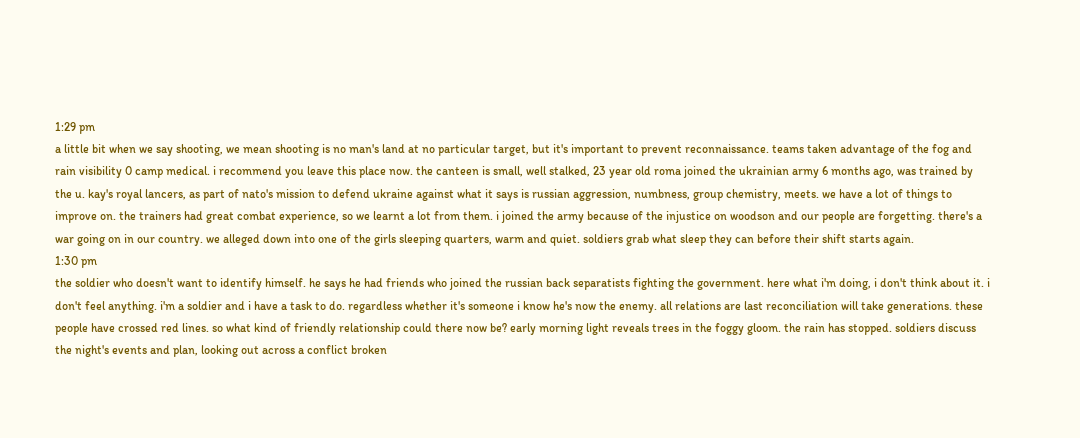1:29 pm
a little bit when we say shooting, we mean shooting is no man's land at no particular target, but it's important to prevent reconnaissance. teams taken advantage of the fog and rain visibility 0 camp medical. i recommend you leave this place now. the canteen is small, well stalked, 23 year old roma joined the ukrainian army 6 months ago, was trained by the u. kay's royal lancers, as part of nato's mission to defend ukraine against what it says is russian aggression, numbness, group chemistry, meets. we have a lot of things to improve on. the trainers had great combat experience, so we learnt a lot from them. i joined the army because of the injustice on woodson and our people are forgetting. there's a war going on in our country. we alleged down into one of the girls sleeping quarters, warm and quiet. soldiers grab what sleep they can before their shift starts again.
1:30 pm
the soldier who doesn't want to identify himself. he says he had friends who joined the russian back separatists fighting the government. here what i'm doing, i don't think about it. i don't feel anything. i'm a soldier and i have a task to do. regardless whether it's someone i know he's now the enemy. all relations are last reconciliation will take generations. these people have crossed red lines. so what kind of friendly relationship could there now be? early morning light reveals trees in the foggy gloom. the rain has stopped. soldiers discuss the night's events and plan, looking out across a conflict broken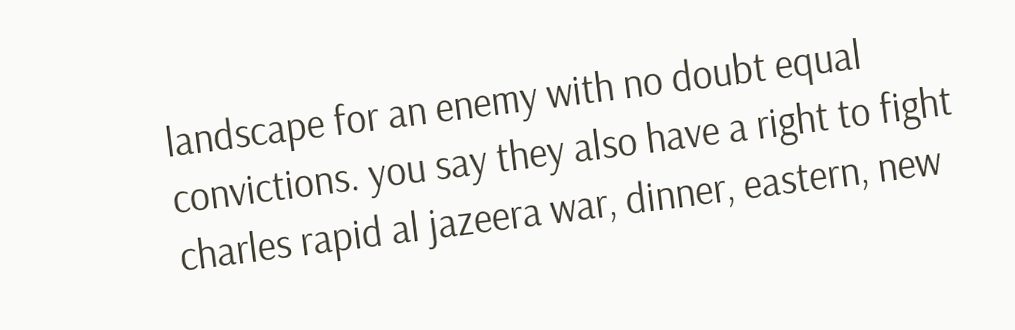landscape for an enemy with no doubt equal convictions. you say they also have a right to fight charles rapid al jazeera war, dinner, eastern, new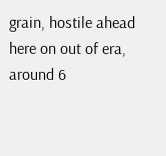grain, hostile ahead here on out of era, around 6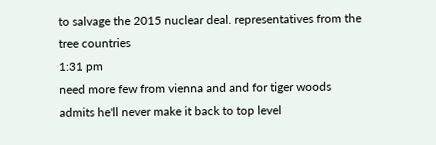to salvage the 2015 nuclear deal. representatives from the tree countries
1:31 pm
need more few from vienna and and for tiger woods admits he'll never make it back to top level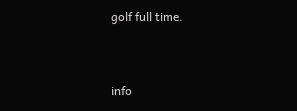golf full time.


info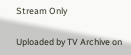Stream Only

Uploaded by TV Archive on